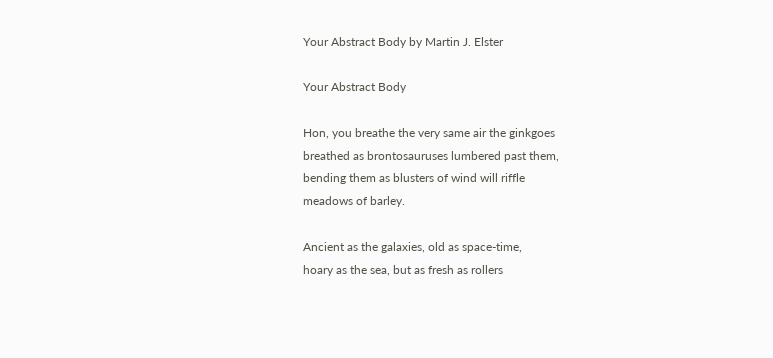Your Abstract Body by Martin J. Elster

Your Abstract Body

Hon, you breathe the very same air the ginkgoes
breathed as brontosauruses lumbered past them,
bending them as blusters of wind will riffle
meadows of barley.

Ancient as the galaxies, old as space-time,
hoary as the sea, but as fresh as rollers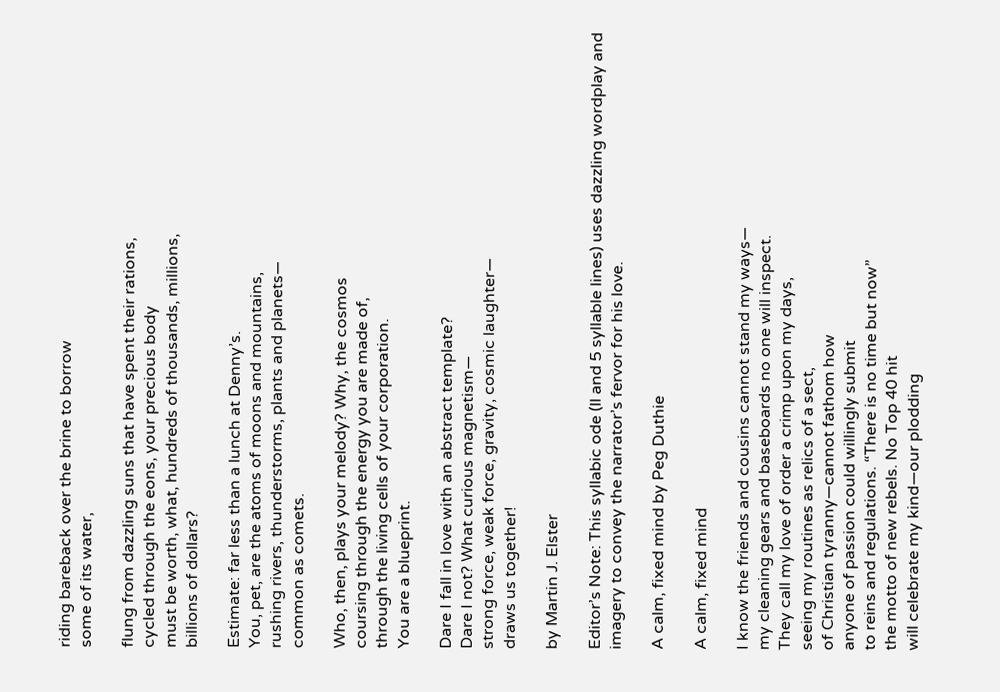riding bareback over the brine to borrow
some of its water,

flung from dazzling suns that have spent their rations,
cycled through the eons, your precious body
must be worth, what, hundreds of thousands, millions,
billions of dollars?

Estimate: far less than a lunch at Denny’s.
You, pet, are the atoms of moons and mountains,
rushing rivers, thunderstorms, plants and planets—
common as comets.

Who, then, plays your melody? Why, the cosmos
coursing through the energy you are made of,
through the living cells of your corporation.
You are a blueprint.

Dare I fall in love with an abstract template?
Dare I not? What curious magnetism—
strong force, weak force, gravity, cosmic laughter—
draws us together!

by Martin J. Elster

Editor’s Note: This syllabic ode (ll and 5 syllable lines) uses dazzling wordplay and imagery to convey the narrator’s fervor for his love.

A calm, fixed mind by Peg Duthie

A calm, fixed mind

I know the friends and cousins cannot stand my ways—
my cleaning gears and baseboards no one will inspect.
They call my love of order a crimp upon my days,
seeing my routines as relics of a sect,
of Christian tyranny—cannot fathom how
anyone of passion could willingly submit
to reins and regulations. “There is no time but now”
the motto of new rebels. No Top 40 hit
will celebrate my kind—our plodding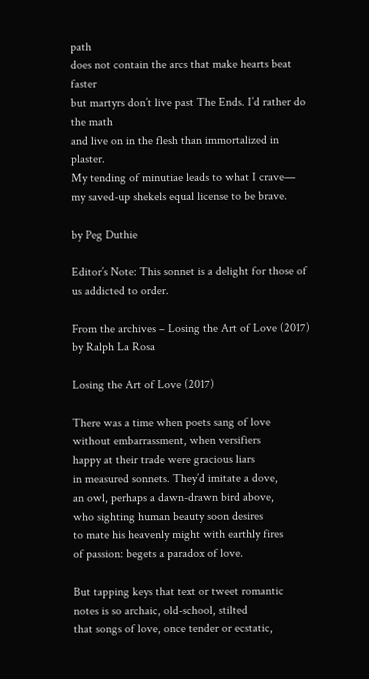path
does not contain the arcs that make hearts beat faster
but martyrs don’t live past The Ends. I’d rather do the math
and live on in the flesh than immortalized in plaster.
My tending of minutiae leads to what I crave—
my saved-up shekels equal license to be brave.

by Peg Duthie

Editor’s Note: This sonnet is a delight for those of us addicted to order.

From the archives – Losing the Art of Love (2017) by Ralph La Rosa

Losing the Art of Love (2017)

There was a time when poets sang of love
without embarrassment, when versifiers
happy at their trade were gracious liars
in measured sonnets. They’d imitate a dove,
an owl, perhaps a dawn-drawn bird above,
who sighting human beauty soon desires
to mate his heavenly might with earthly fires
of passion: begets a paradox of love.

But tapping keys that text or tweet romantic
notes is so archaic, old-school, stilted
that songs of love, once tender or ecstatic,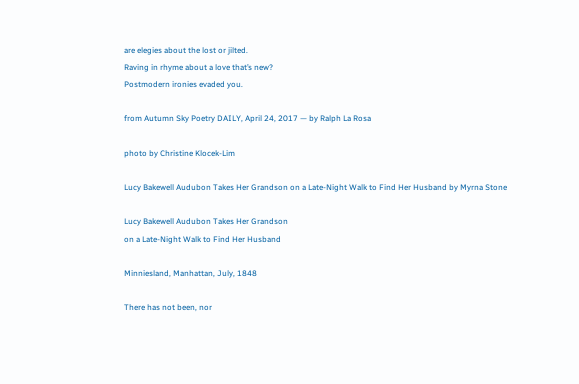are elegies about the lost or jilted.
Raving in rhyme about a love that’s new?
Postmodern ironies evaded you.

from Autumn Sky Poetry DAILY, April 24, 2017 — by Ralph La Rosa

photo by Christine Klocek-Lim

Lucy Bakewell Audubon Takes Her Grandson on a Late-Night Walk to Find Her Husband by Myrna Stone

Lucy Bakewell Audubon Takes Her Grandson
on a Late-Night Walk to Find Her Husband

Minniesland, Manhattan, July, 1848

There has not been, nor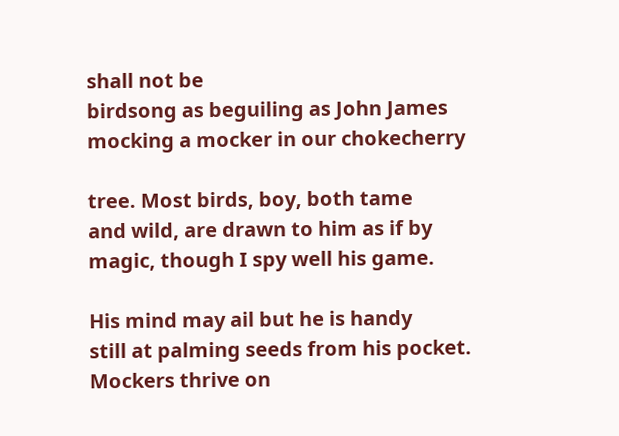shall not be
birdsong as beguiling as John James
mocking a mocker in our chokecherry

tree. Most birds, boy, both tame
and wild, are drawn to him as if by
magic, though I spy well his game.

His mind may ail but he is handy
still at palming seeds from his pocket.
Mockers thrive on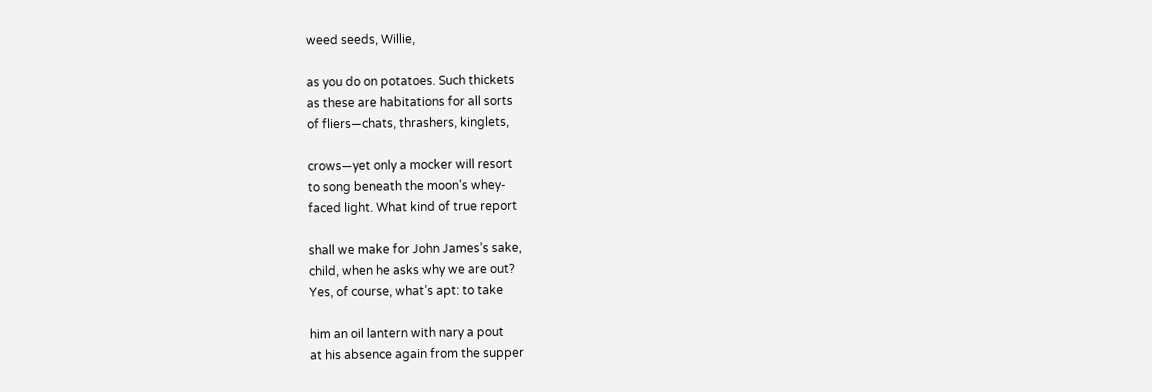weed seeds, Willie,

as you do on potatoes. Such thickets
as these are habitations for all sorts
of fliers—chats, thrashers, kinglets,

crows—yet only a mocker will resort
to song beneath the moon’s whey-
faced light. What kind of true report

shall we make for John James’s sake,
child, when he asks why we are out?
Yes, of course, what’s apt: to take

him an oil lantern with nary a pout
at his absence again from the supper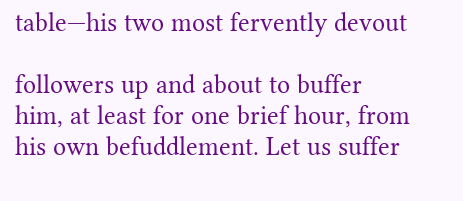table—his two most fervently devout

followers up and about to buffer
him, at least for one brief hour, from
his own befuddlement. Let us suffer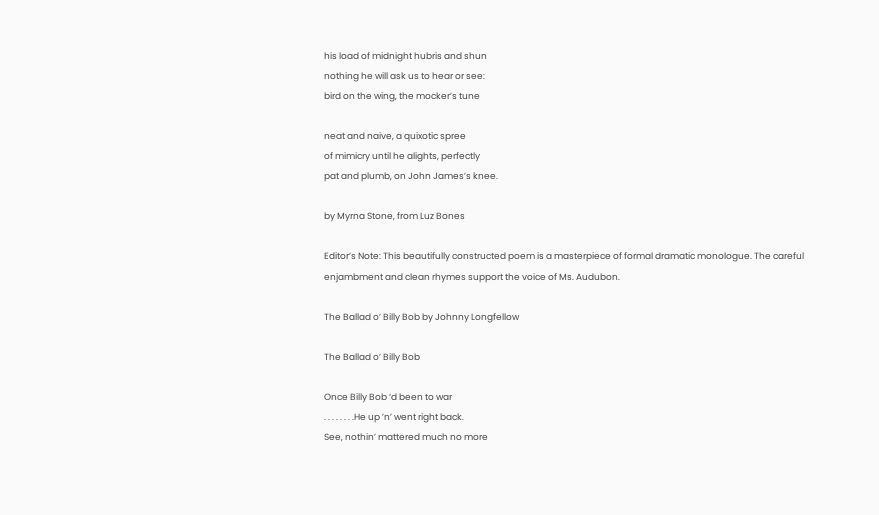his load of midnight hubris and shun
nothing he will ask us to hear or see:
bird on the wing, the mocker’s tune

neat and naive, a quixotic spree
of mimicry until he alights, perfectly
pat and plumb, on John James’s knee.

by Myrna Stone, from Luz Bones

Editor’s Note: This beautifully constructed poem is a masterpiece of formal dramatic monologue. The careful enjambment and clean rhymes support the voice of Ms. Audubon.

The Ballad o’ Billy Bob by Johnny Longfellow

The Ballad o’ Billy Bob

Once Billy Bob ‘d been to war
. . . . . . . .He up ’n’ went right back.
See, nothin’ mattered much no more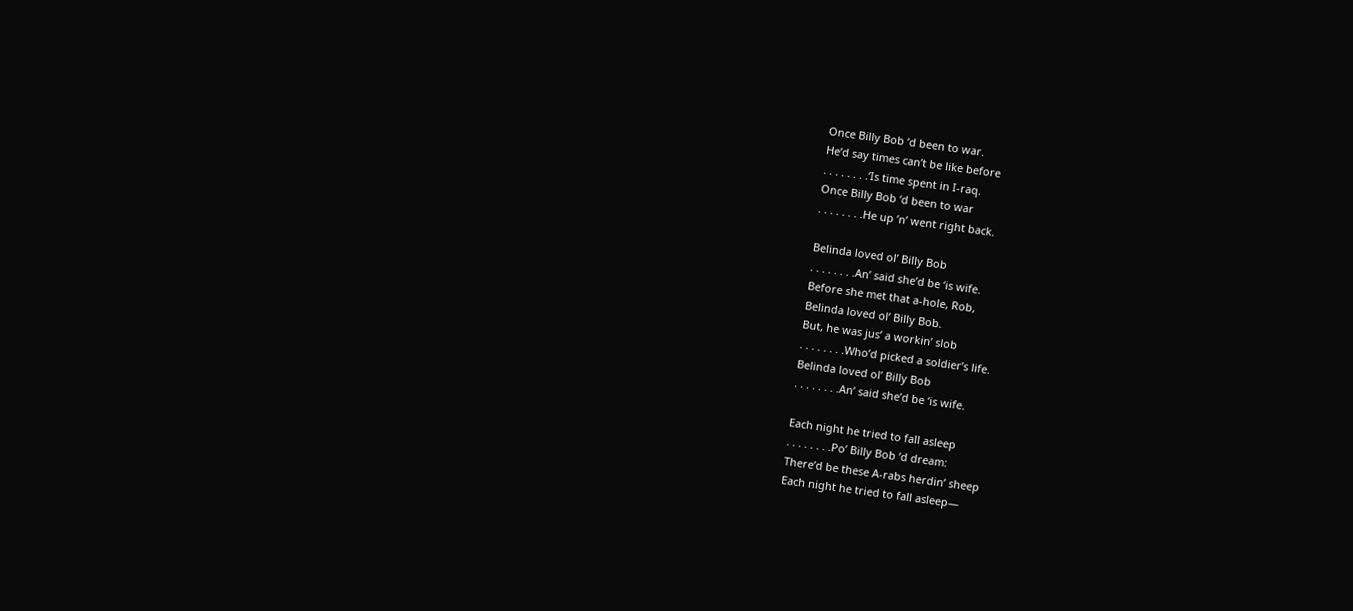Once Billy Bob ‘d been to war.
He’d say times can’t be like before
. . . . . . . .‘Is time spent in I-raq.
Once Billy Bob ‘d been to war
. . . . . . . .He up ’n’ went right back.

Belinda loved ol’ Billy Bob
. . . . . . . .An’ said she’d be ‘is wife.
Before she met that a-hole, Rob,
Belinda loved ol’ Billy Bob.
But, he was jus’ a workin’ slob
. . . . . . . .Who’d picked a soldier’s life.
Belinda loved ol’ Billy Bob
. . . . . . . .An’ said she’d be ‘is wife.

Each night he tried to fall asleep
. . . . . . . .Po’ Billy Bob ‘d dream:
There’d be these A-rabs herdin’ sheep
Each night he tried to fall asleep—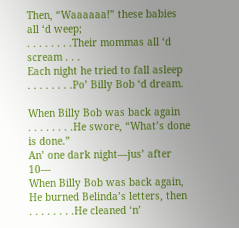Then, “Waaaaaa!” these babies all ‘d weep;
. . . . . . . .Their mommas all ‘d scream . . .
Each night he tried to fall asleep
. . . . . . . .Po’ Billy Bob ‘d dream.

When Billy Bob was back again
. . . . . . . .He swore, “What’s done is done.”
An’ one dark night—jus’ after 10—
When Billy Bob was back again,
He burned Belinda’s letters, then
. . . . . . . .He cleaned ‘n’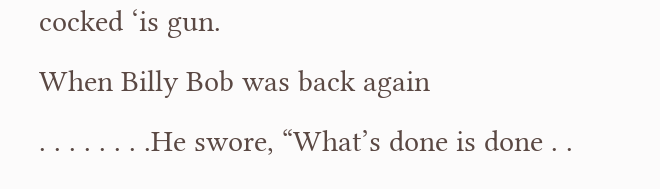cocked ‘is gun.
When Billy Bob was back again
. . . . . . . .He swore, “What’s done is done . .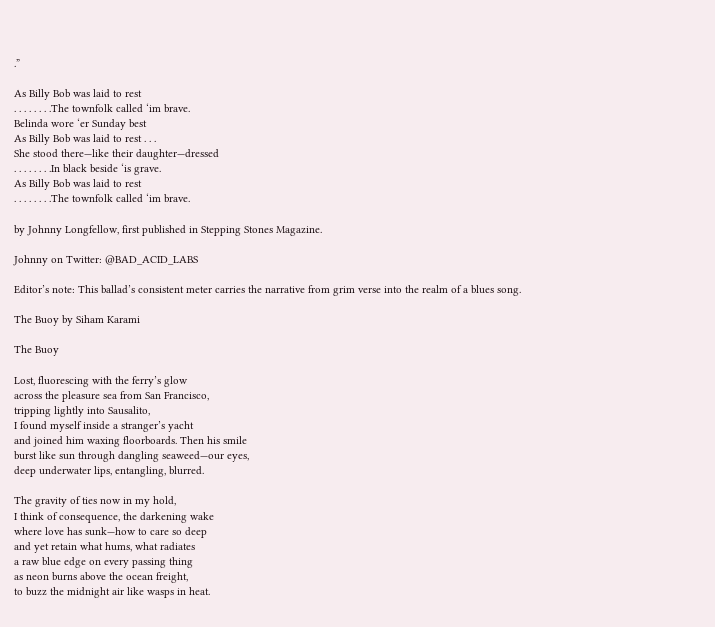.”

As Billy Bob was laid to rest
. . . . . . . .The townfolk called ‘im brave.
Belinda wore ‘er Sunday best
As Billy Bob was laid to rest . . .
She stood there—like their daughter—dressed
. . . . . . . .In black beside ‘is grave.
As Billy Bob was laid to rest
. . . . . . . .The townfolk called ‘im brave.

by Johnny Longfellow, first published in Stepping Stones Magazine.

Johnny on Twitter: @BAD_ACID_LABS

Editor’s note: This ballad’s consistent meter carries the narrative from grim verse into the realm of a blues song.

The Buoy by Siham Karami

The Buoy

Lost, fluorescing with the ferry’s glow
across the pleasure sea from San Francisco,
tripping lightly into Sausalito,
I found myself inside a stranger’s yacht
and joined him waxing floorboards. Then his smile
burst like sun through dangling seaweed—our eyes,
deep underwater lips, entangling, blurred.

The gravity of ties now in my hold,
I think of consequence, the darkening wake
where love has sunk—how to care so deep
and yet retain what hums, what radiates
a raw blue edge on every passing thing
as neon burns above the ocean freight,
to buzz the midnight air like wasps in heat.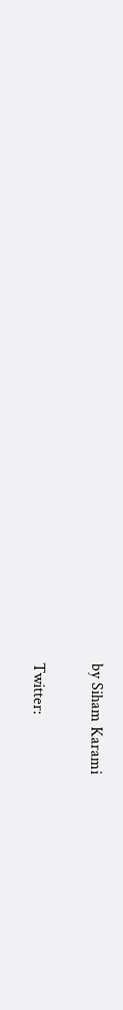by Siham Karami

Twitter: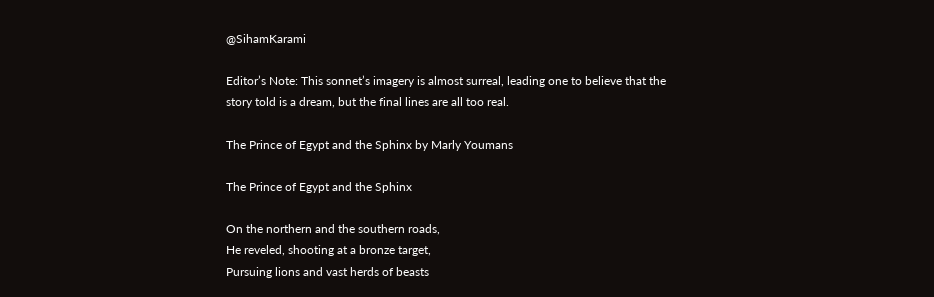@SihamKarami

Editor’s Note: This sonnet’s imagery is almost surreal, leading one to believe that the story told is a dream, but the final lines are all too real.

The Prince of Egypt and the Sphinx by Marly Youmans

The Prince of Egypt and the Sphinx

On the northern and the southern roads,
He reveled, shooting at a bronze target,
Pursuing lions and vast herds of beasts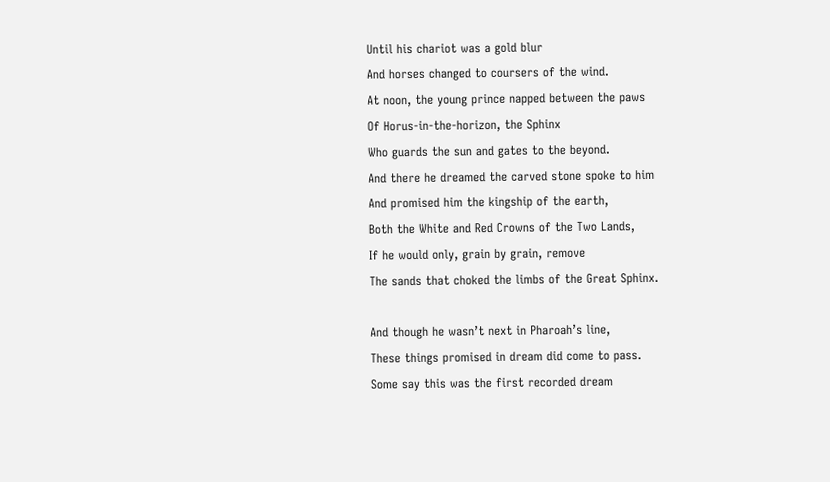Until his chariot was a gold blur
And horses changed to coursers of the wind.
At noon, the young prince napped between the paws
Of Horus-in-the-horizon, the Sphinx
Who guards the sun and gates to the beyond.
And there he dreamed the carved stone spoke to him
And promised him the kingship of the earth,
Both the White and Red Crowns of the Two Lands,
If he would only, grain by grain, remove
The sands that choked the limbs of the Great Sphinx.

And though he wasn’t next in Pharoah’s line,
These things promised in dream did come to pass.
Some say this was the first recorded dream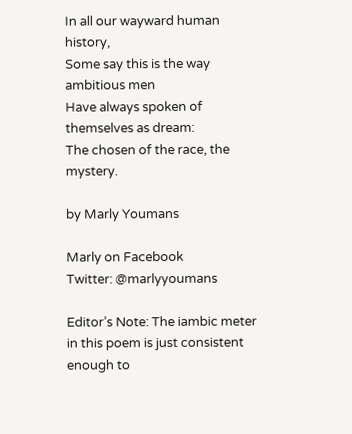In all our wayward human history,
Some say this is the way ambitious men
Have always spoken of themselves as dream:
The chosen of the race, the mystery.

by Marly Youmans

Marly on Facebook
Twitter: @marlyyoumans

Editor’s Note: The iambic meter in this poem is just consistent enough to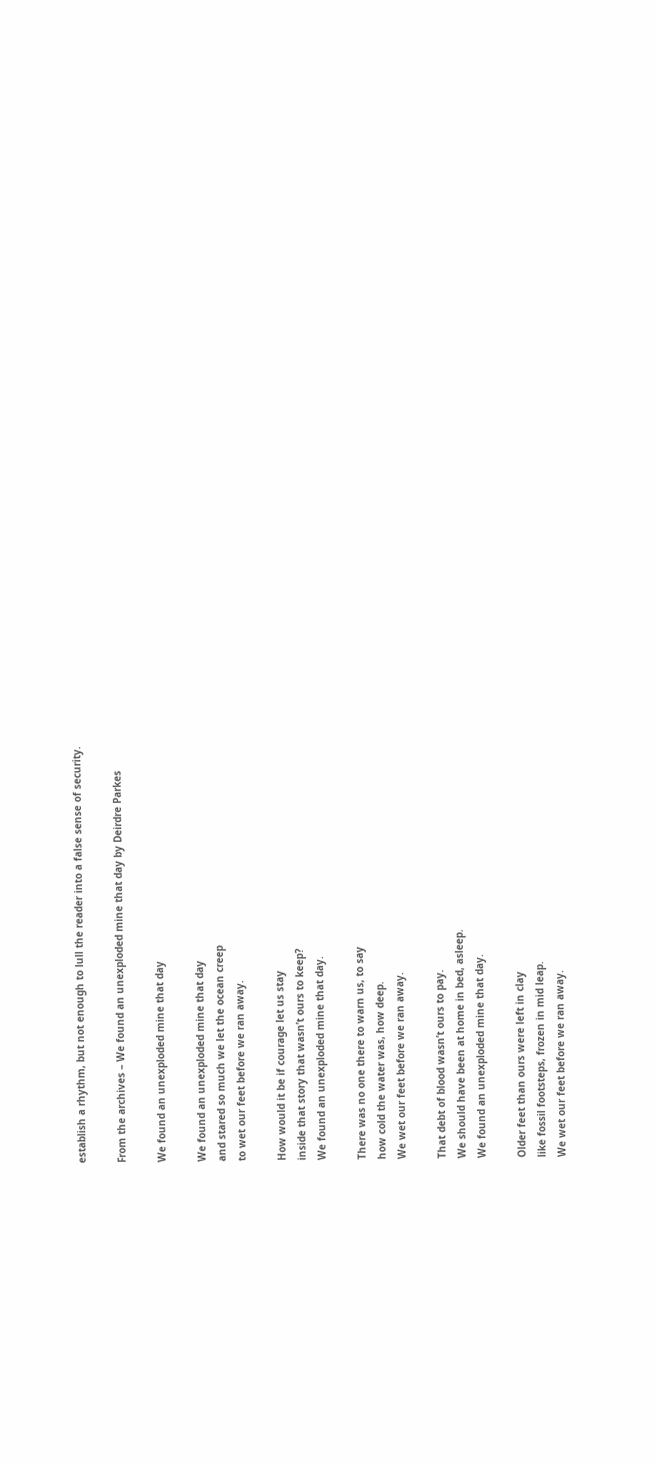establish a rhythm, but not enough to lull the reader into a false sense of security.

From the archives – We found an unexploded mine that day by Deirdre Parkes

We found an unexploded mine that day

We found an unexploded mine that day
and stared so much we let the ocean creep
to wet our feet before we ran away.

How would it be if courage let us stay
inside that story that wasn’t ours to keep?
We found an unexploded mine that day.

There was no one there to warn us, to say
how cold the water was, how deep.
We wet our feet before we ran away.

That debt of blood wasn’t ours to pay.
We should have been at home in bed, asleep.
We found an unexploded mine that day.

Older feet than ours were left in clay
like fossil footsteps, frozen in mid leap.
We wet our feet before we ran away.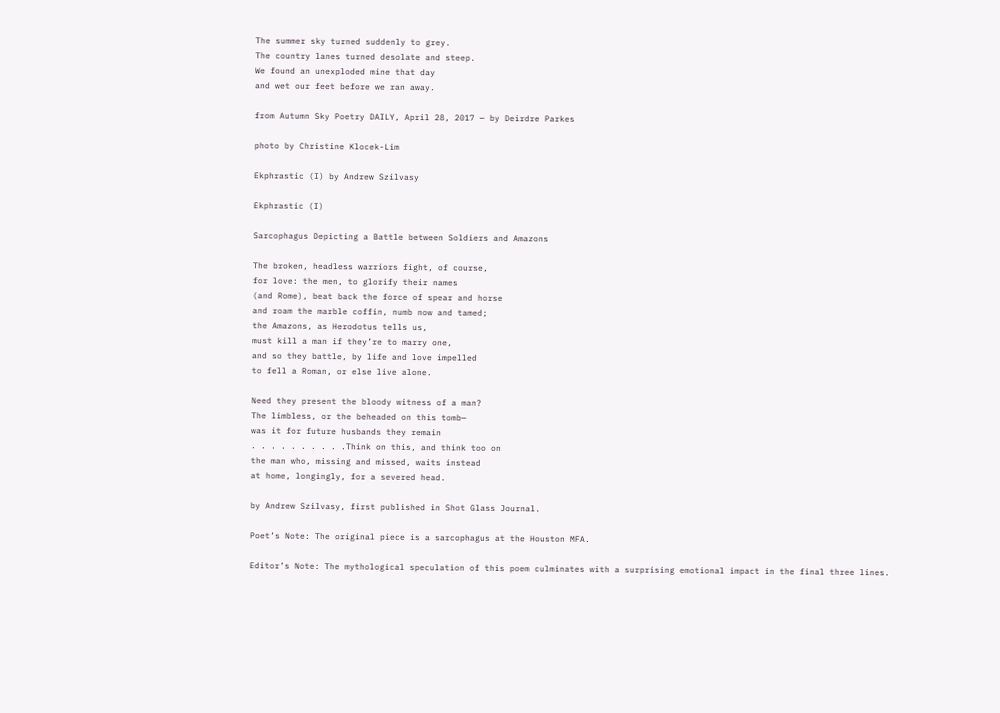The summer sky turned suddenly to grey.
The country lanes turned desolate and steep.
We found an unexploded mine that day
and wet our feet before we ran away.

from Autumn Sky Poetry DAILY, April 28, 2017 — by Deirdre Parkes

photo by Christine Klocek-Lim

Ekphrastic (I) by Andrew Szilvasy

Ekphrastic (I)

Sarcophagus Depicting a Battle between Soldiers and Amazons

The broken, headless warriors fight, of course,
for love: the men, to glorify their names
(and Rome), beat back the force of spear and horse
and roam the marble coffin, numb now and tamed;
the Amazons, as Herodotus tells us,
must kill a man if they’re to marry one,
and so they battle, by life and love impelled
to fell a Roman, or else live alone.

Need they present the bloody witness of a man?
The limbless, or the beheaded on this tomb—
was it for future husbands they remain
. . . . . . . . . .Think on this, and think too on
the man who, missing and missed, waits instead
at home, longingly, for a severed head.

by Andrew Szilvasy, first published in Shot Glass Journal.

Poet’s Note: The original piece is a sarcophagus at the Houston MFA.

Editor’s Note: The mythological speculation of this poem culminates with a surprising emotional impact in the final three lines.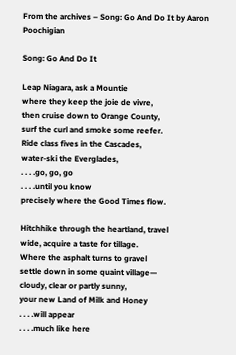From the archives – Song: Go And Do It by Aaron Poochigian

Song: Go And Do It

Leap Niagara, ask a Mountie
where they keep the joie de vivre,
then cruise down to Orange County,
surf the curl and smoke some reefer.
Ride class fives in the Cascades,
water-ski the Everglades,
. . . .go, go, go
. . . .until you know
precisely where the Good Times flow.

Hitchhike through the heartland, travel
wide, acquire a taste for tillage.
Where the asphalt turns to gravel
settle down in some quaint village—
cloudy, clear or partly sunny,
your new Land of Milk and Honey
. . . .will appear
. . . .much like here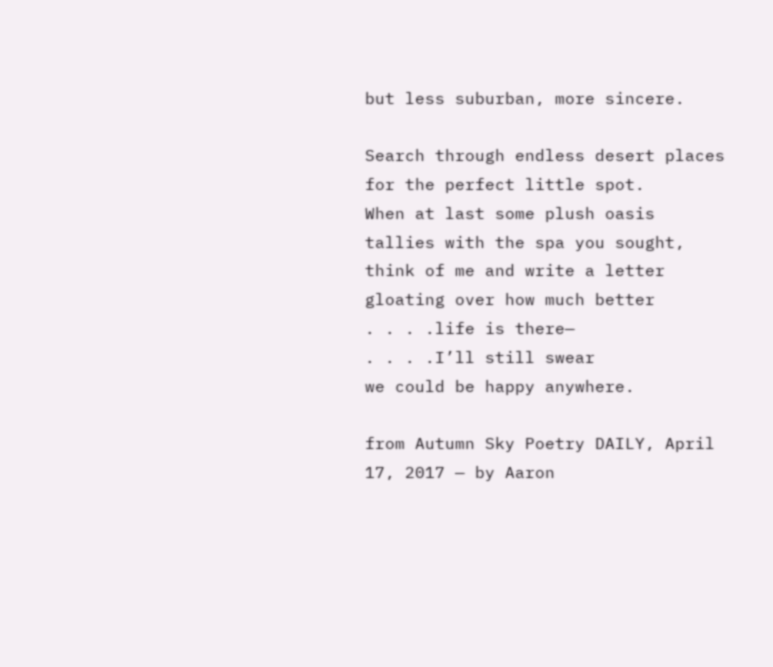but less suburban, more sincere.

Search through endless desert places
for the perfect little spot.
When at last some plush oasis
tallies with the spa you sought,
think of me and write a letter
gloating over how much better
. . . .life is there—
. . . .I’ll still swear
we could be happy anywhere.

from Autumn Sky Poetry DAILY, April 17, 2017 — by Aaron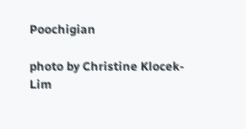Poochigian

photo by Christine Klocek-Lim